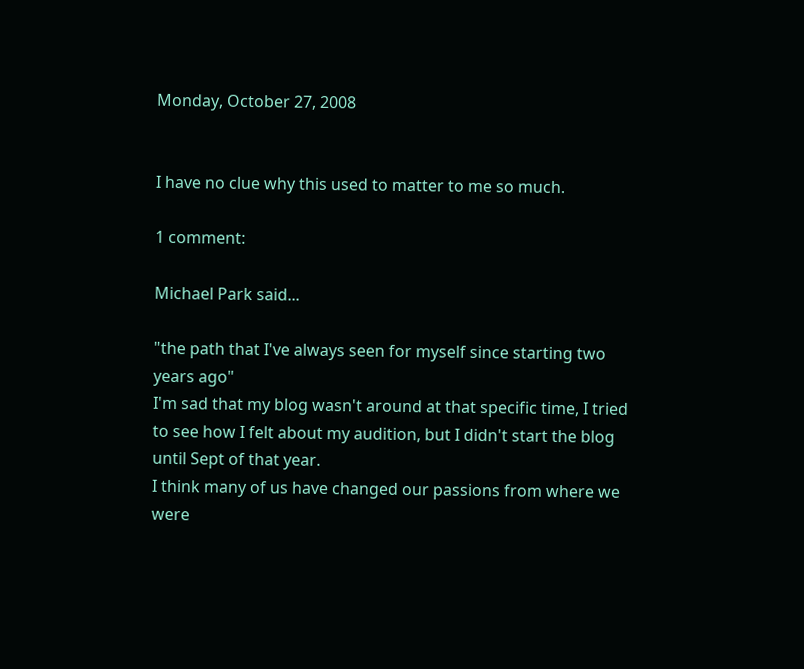Monday, October 27, 2008


I have no clue why this used to matter to me so much.

1 comment:

Michael Park said...

"the path that I've always seen for myself since starting two years ago"
I'm sad that my blog wasn't around at that specific time, I tried to see how I felt about my audition, but I didn't start the blog until Sept of that year.
I think many of us have changed our passions from where we were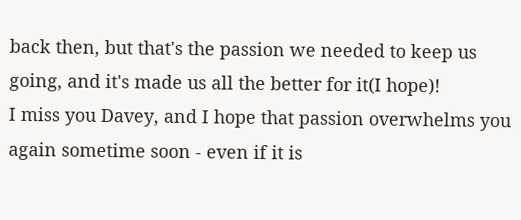back then, but that's the passion we needed to keep us going, and it's made us all the better for it(I hope)!
I miss you Davey, and I hope that passion overwhelms you again sometime soon - even if it is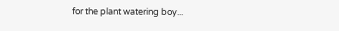for the plant watering boy...